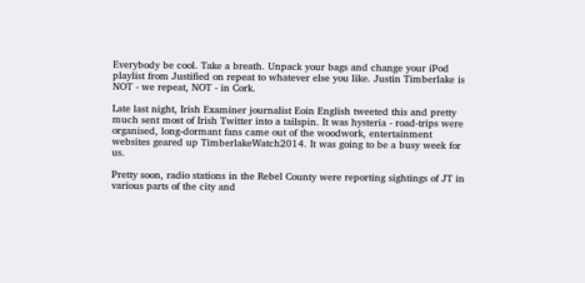Everybody be cool. Take a breath. Unpack your bags and change your iPod playlist from Justified on repeat to whatever else you like. Justin Timberlake is NOT - we repeat, NOT - in Cork.

Late last night, Irish Examiner journalist Eoin English tweeted this and pretty much sent most of Irish Twitter into a tailspin. It was hysteria - road-trips were organised, long-dormant fans came out of the woodwork, entertainment websites geared up TimberlakeWatch2014. It was going to be a busy week for us.

Pretty soon, radio stations in the Rebel County were reporting sightings of JT in various parts of the city and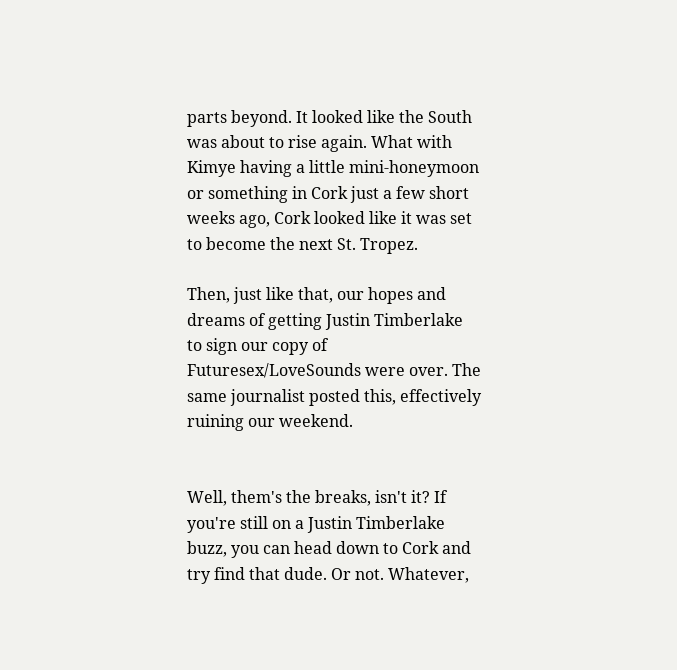parts beyond. It looked like the South was about to rise again. What with Kimye having a little mini-honeymoon or something in Cork just a few short weeks ago, Cork looked like it was set to become the next St. Tropez.

Then, just like that, our hopes and dreams of getting Justin Timberlake to sign our copy of Futuresex/LoveSounds were over. The same journalist posted this, effectively ruining our weekend.


Well, them's the breaks, isn't it? If you're still on a Justin Timberlake buzz, you can head down to Cork and try find that dude. Or not. Whatever,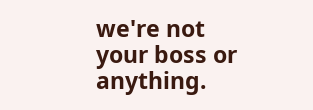we're not your boss or anything.